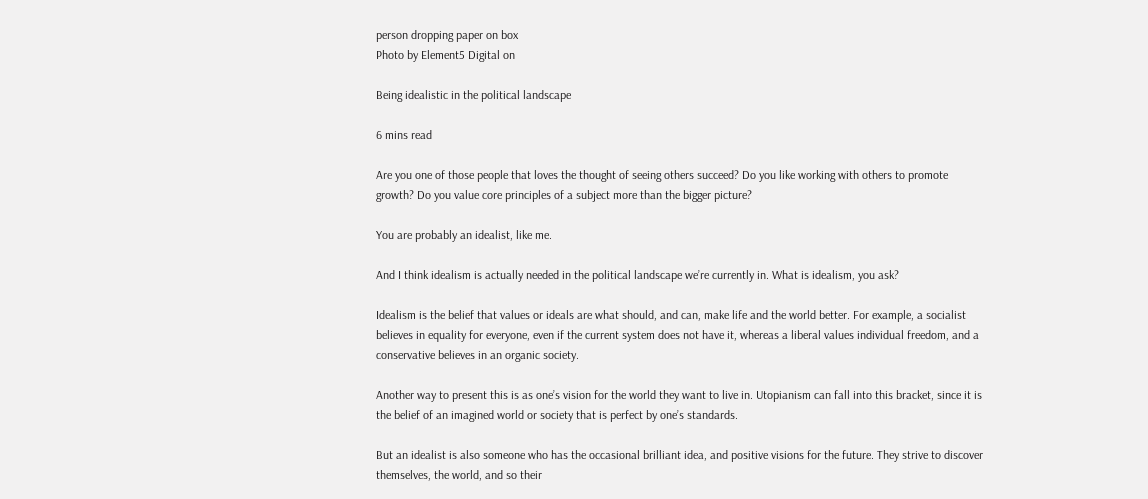person dropping paper on box
Photo by Element5 Digital on

Being idealistic in the political landscape

6 mins read

Are you one of those people that loves the thought of seeing others succeed? Do you like working with others to promote growth? Do you value core principles of a subject more than the bigger picture?

You are probably an idealist, like me.

And I think idealism is actually needed in the political landscape we’re currently in. What is idealism, you ask?

Idealism is the belief that values or ideals are what should, and can, make life and the world better. For example, a socialist believes in equality for everyone, even if the current system does not have it, whereas a liberal values individual freedom, and a conservative believes in an organic society.

Another way to present this is as one’s vision for the world they want to live in. Utopianism can fall into this bracket, since it is the belief of an imagined world or society that is perfect by one’s standards.

But an idealist is also someone who has the occasional brilliant idea, and positive visions for the future. They strive to discover themselves, the world, and so their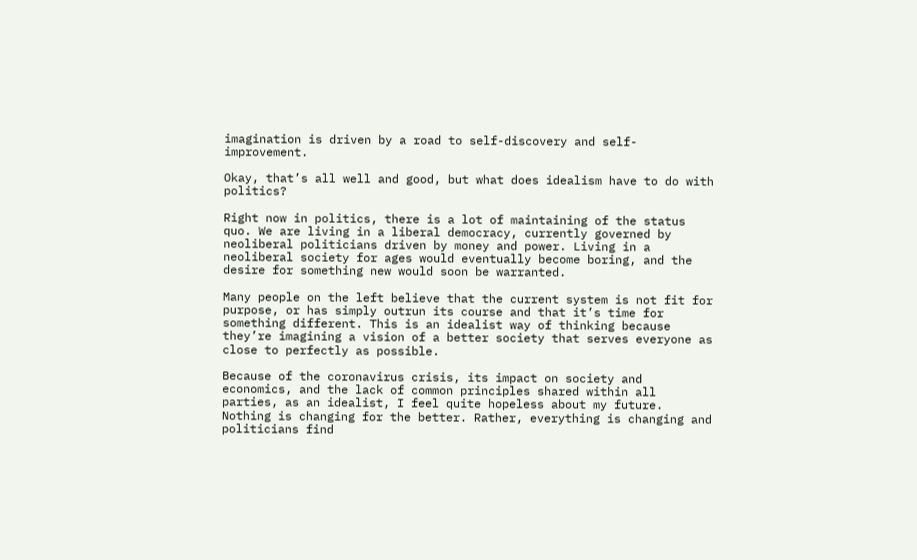imagination is driven by a road to self-discovery and self-improvement.

Okay, that’s all well and good, but what does idealism have to do with politics?

Right now in politics, there is a lot of maintaining of the status quo. We are living in a liberal democracy, currently governed by neoliberal politicians driven by money and power. Living in a neoliberal society for ages would eventually become boring, and the desire for something new would soon be warranted.

Many people on the left believe that the current system is not fit for purpose, or has simply outrun its course and that it’s time for something different. This is an idealist way of thinking because they’re imagining a vision of a better society that serves everyone as close to perfectly as possible.

Because of the coronavirus crisis, its impact on society and economics, and the lack of common principles shared within all parties, as an idealist, I feel quite hopeless about my future. Nothing is changing for the better. Rather, everything is changing and politicians find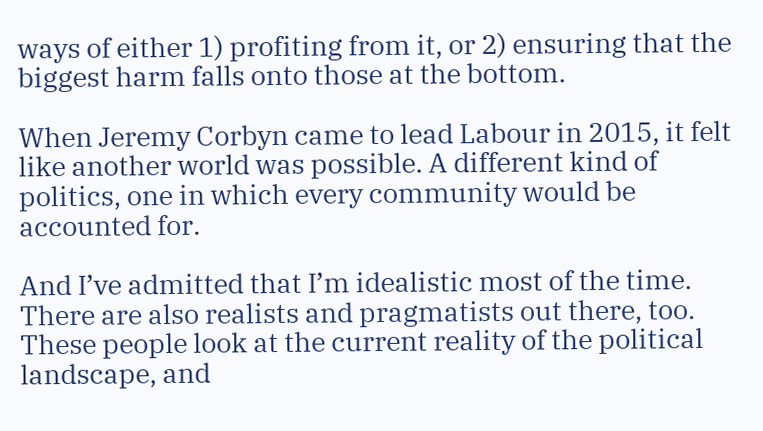ways of either 1) profiting from it, or 2) ensuring that the biggest harm falls onto those at the bottom.

When Jeremy Corbyn came to lead Labour in 2015, it felt like another world was possible. A different kind of politics, one in which every community would be accounted for.

And I’ve admitted that I’m idealistic most of the time. There are also realists and pragmatists out there, too. These people look at the current reality of the political landscape, and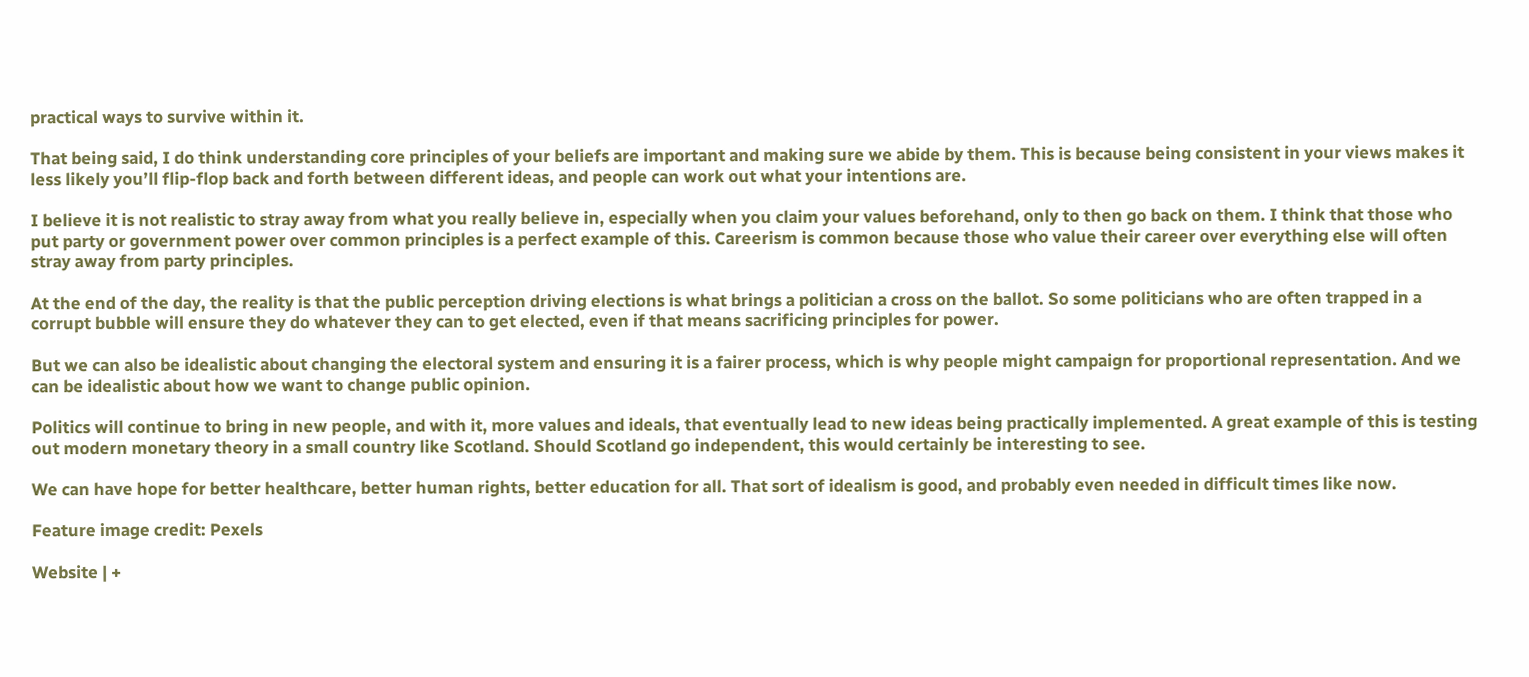practical ways to survive within it.

That being said, I do think understanding core principles of your beliefs are important and making sure we abide by them. This is because being consistent in your views makes it less likely you’ll flip-flop back and forth between different ideas, and people can work out what your intentions are.

I believe it is not realistic to stray away from what you really believe in, especially when you claim your values beforehand, only to then go back on them. I think that those who put party or government power over common principles is a perfect example of this. Careerism is common because those who value their career over everything else will often stray away from party principles.

At the end of the day, the reality is that the public perception driving elections is what brings a politician a cross on the ballot. So some politicians who are often trapped in a corrupt bubble will ensure they do whatever they can to get elected, even if that means sacrificing principles for power.

But we can also be idealistic about changing the electoral system and ensuring it is a fairer process, which is why people might campaign for proportional representation. And we can be idealistic about how we want to change public opinion.

Politics will continue to bring in new people, and with it, more values and ideals, that eventually lead to new ideas being practically implemented. A great example of this is testing out modern monetary theory in a small country like Scotland. Should Scotland go independent, this would certainly be interesting to see.

We can have hope for better healthcare, better human rights, better education for all. That sort of idealism is good, and probably even needed in difficult times like now.

Feature image credit: Pexels

Website | +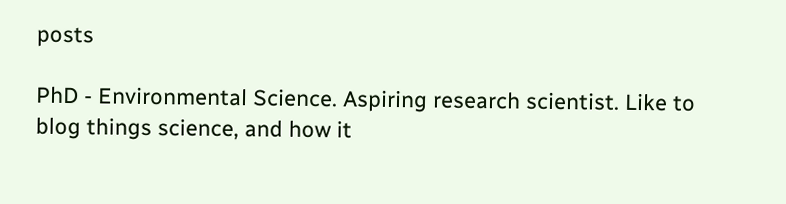posts

PhD - Environmental Science. Aspiring research scientist. Like to blog things science, and how it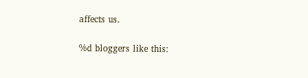affects us.

%d bloggers like this: